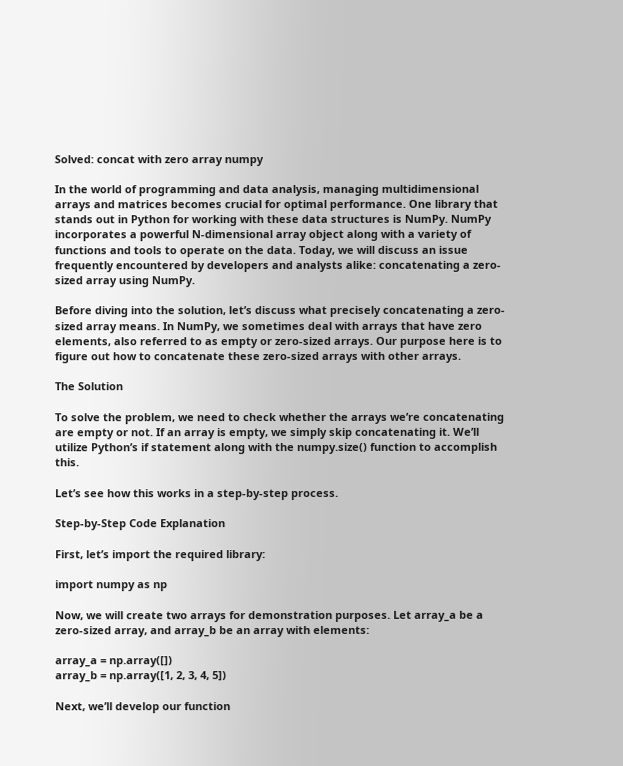Solved: concat with zero array numpy

In the world of programming and data analysis, managing multidimensional arrays and matrices becomes crucial for optimal performance. One library that stands out in Python for working with these data structures is NumPy. NumPy incorporates a powerful N-dimensional array object along with a variety of functions and tools to operate on the data. Today, we will discuss an issue frequently encountered by developers and analysts alike: concatenating a zero-sized array using NumPy.

Before diving into the solution, let’s discuss what precisely concatenating a zero-sized array means. In NumPy, we sometimes deal with arrays that have zero elements, also referred to as empty or zero-sized arrays. Our purpose here is to figure out how to concatenate these zero-sized arrays with other arrays.

The Solution

To solve the problem, we need to check whether the arrays we’re concatenating are empty or not. If an array is empty, we simply skip concatenating it. We’ll utilize Python’s if statement along with the numpy.size() function to accomplish this.

Let’s see how this works in a step-by-step process.

Step-by-Step Code Explanation

First, let’s import the required library:

import numpy as np

Now, we will create two arrays for demonstration purposes. Let array_a be a zero-sized array, and array_b be an array with elements:

array_a = np.array([])
array_b = np.array([1, 2, 3, 4, 5])

Next, we’ll develop our function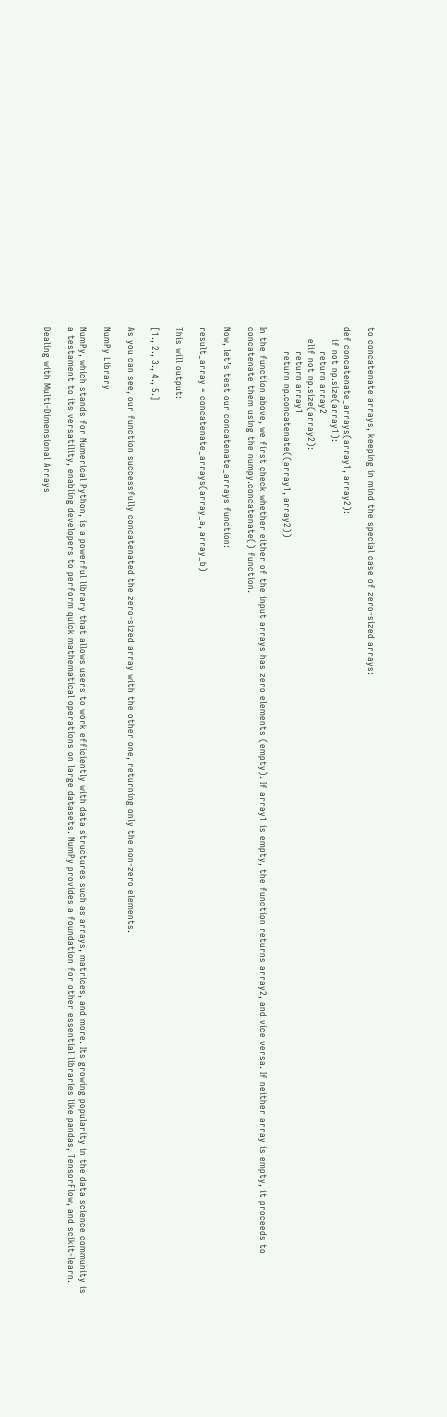to concatenate arrays, keeping in mind the special case of zero-sized arrays:

def concatenate_arrays(array1, array2):
    if not np.size(array1):
        return array2
    elif not np.size(array2):
        return array1
        return np.concatenate((array1, array2))

In the function above, we first check whether either of the input arrays has zero elements (empty). If array1 is empty, the function returns array2, and vice versa. If neither array is empty, it proceeds to concatenate them using the numpy.concatenate() function.

Now, let’s test our concatenate_arrays function:

result_array = concatenate_arrays(array_a, array_b)

This will output:

[1., 2., 3., 4., 5.]

As you can see, our function successfully concatenated the zero-sized array with the other one, returning only the non-zero elements.

NumPy Library

NumPy, which stands for Numerical Python, is a powerful library that allows users to work efficiently with data structures such as arrays, matrices, and more. Its growing popularity in the data science community is a testament to its versatility, enabling developers to perform quick mathematical operations on large datasets. NumPy provides a foundation for other essential libraries like pandas, TensorFlow, and scikit-learn.

Dealing with Multi-Dimensional Arrays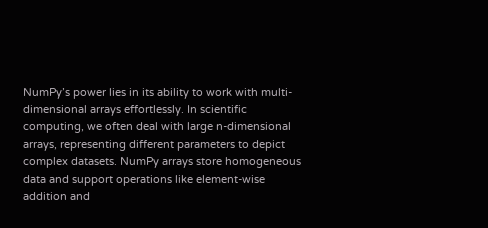NumPy’s power lies in its ability to work with multi-dimensional arrays effortlessly. In scientific computing, we often deal with large n-dimensional arrays, representing different parameters to depict complex datasets. NumPy arrays store homogeneous data and support operations like element-wise addition and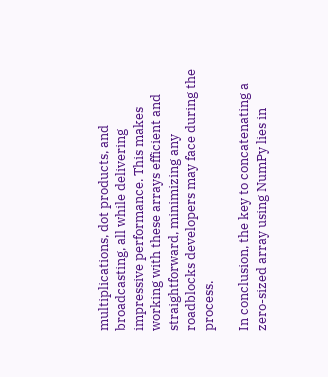multiplications, dot products, and broadcasting, all while delivering impressive performance. This makes working with these arrays efficient and straightforward, minimizing any roadblocks developers may face during the process.

In conclusion, the key to concatenating a zero-sized array using NumPy lies in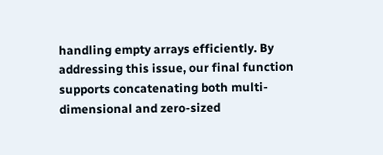handling empty arrays efficiently. By addressing this issue, our final function supports concatenating both multi-dimensional and zero-sized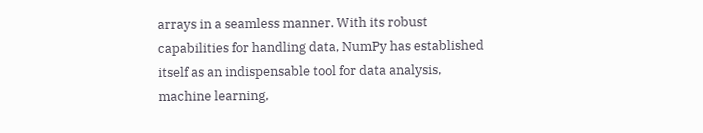arrays in a seamless manner. With its robust capabilities for handling data, NumPy has established itself as an indispensable tool for data analysis, machine learning,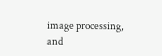image processing, and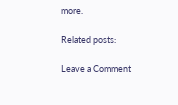more.

Related posts:

Leave a Comment